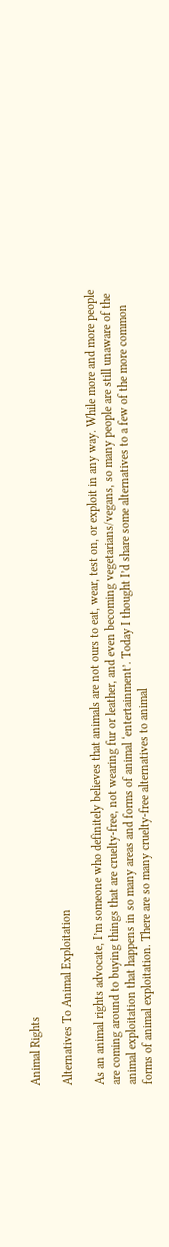Animal Rights

Alternatives To Animal Exploitation

As an animal rights advocate, I’m someone who definitely believes that animals are not ours to eat, wear, test on, or exploit in any way. While more and more people are coming around to buying things that are cruelty-free, not wearing fur or leather, and even becoming vegetarians/vegans, so many people are still unaware of the animal exploitation that happens in so many areas and forms of animal ‘entertainment’. Today I thought I’d share some alternatives to a few of the more common forms of animal exploitation. There are so many cruelty-free alternatives to animal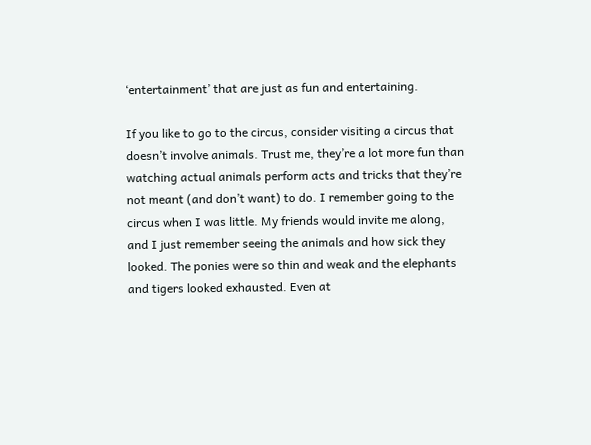‘entertainment’ that are just as fun and entertaining.

If you like to go to the circus, consider visiting a circus that doesn’t involve animals. Trust me, they’re a lot more fun than watching actual animals perform acts and tricks that they’re not meant (and don’t want) to do. I remember going to the circus when I was little. My friends would invite me along, and I just remember seeing the animals and how sick they looked. The ponies were so thin and weak and the elephants and tigers looked exhausted. Even at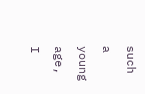such a young age, I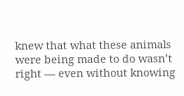knew that what these animals were being made to do wasn’t right — even without knowing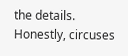the details. Honestly, circuses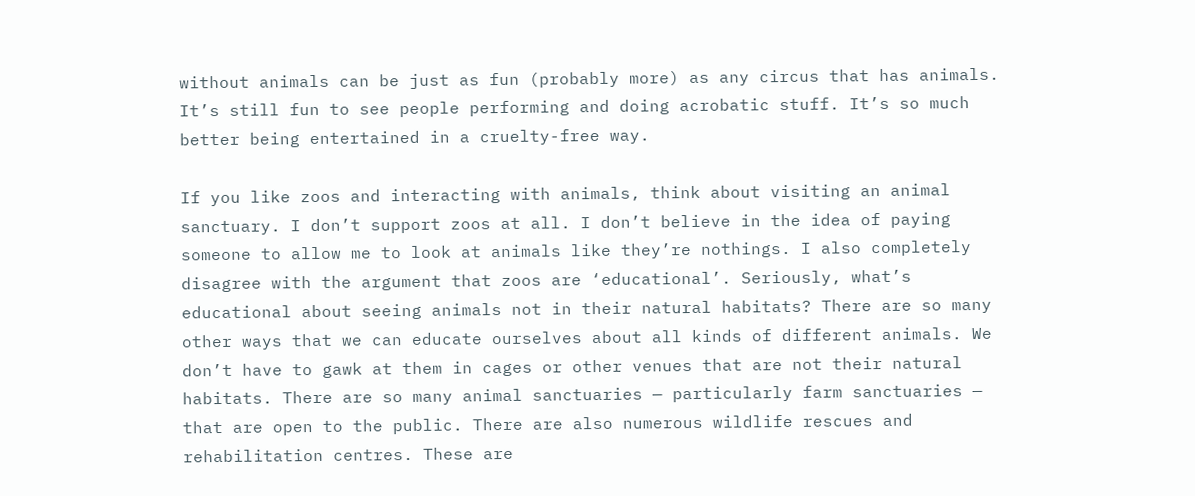without animals can be just as fun (probably more) as any circus that has animals. It’s still fun to see people performing and doing acrobatic stuff. It’s so much better being entertained in a cruelty-free way.

If you like zoos and interacting with animals, think about visiting an animal sanctuary. I don’t support zoos at all. I don’t believe in the idea of paying someone to allow me to look at animals like they’re nothings. I also completely disagree with the argument that zoos are ‘educational’. Seriously, what’s educational about seeing animals not in their natural habitats? There are so many other ways that we can educate ourselves about all kinds of different animals. We don’t have to gawk at them in cages or other venues that are not their natural habitats. There are so many animal sanctuaries — particularly farm sanctuaries — that are open to the public. There are also numerous wildlife rescues and rehabilitation centres. These are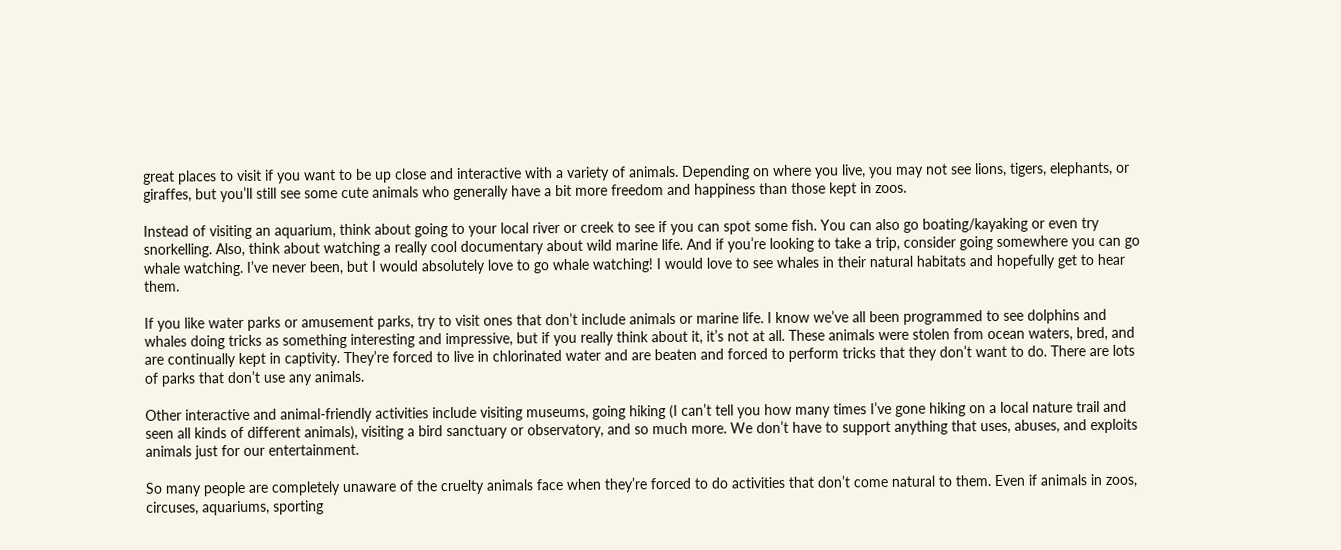great places to visit if you want to be up close and interactive with a variety of animals. Depending on where you live, you may not see lions, tigers, elephants, or giraffes, but you’ll still see some cute animals who generally have a bit more freedom and happiness than those kept in zoos.

Instead of visiting an aquarium, think about going to your local river or creek to see if you can spot some fish. You can also go boating/kayaking or even try snorkelling. Also, think about watching a really cool documentary about wild marine life. And if you’re looking to take a trip, consider going somewhere you can go whale watching. I’ve never been, but I would absolutely love to go whale watching! I would love to see whales in their natural habitats and hopefully get to hear them.

If you like water parks or amusement parks, try to visit ones that don’t include animals or marine life. I know we’ve all been programmed to see dolphins and whales doing tricks as something interesting and impressive, but if you really think about it, it’s not at all. These animals were stolen from ocean waters, bred, and are continually kept in captivity. They’re forced to live in chlorinated water and are beaten and forced to perform tricks that they don’t want to do. There are lots of parks that don’t use any animals.

Other interactive and animal-friendly activities include visiting museums, going hiking (I can’t tell you how many times I’ve gone hiking on a local nature trail and seen all kinds of different animals), visiting a bird sanctuary or observatory, and so much more. We don’t have to support anything that uses, abuses, and exploits animals just for our entertainment.

So many people are completely unaware of the cruelty animals face when they’re forced to do activities that don’t come natural to them. Even if animals in zoos, circuses, aquariums, sporting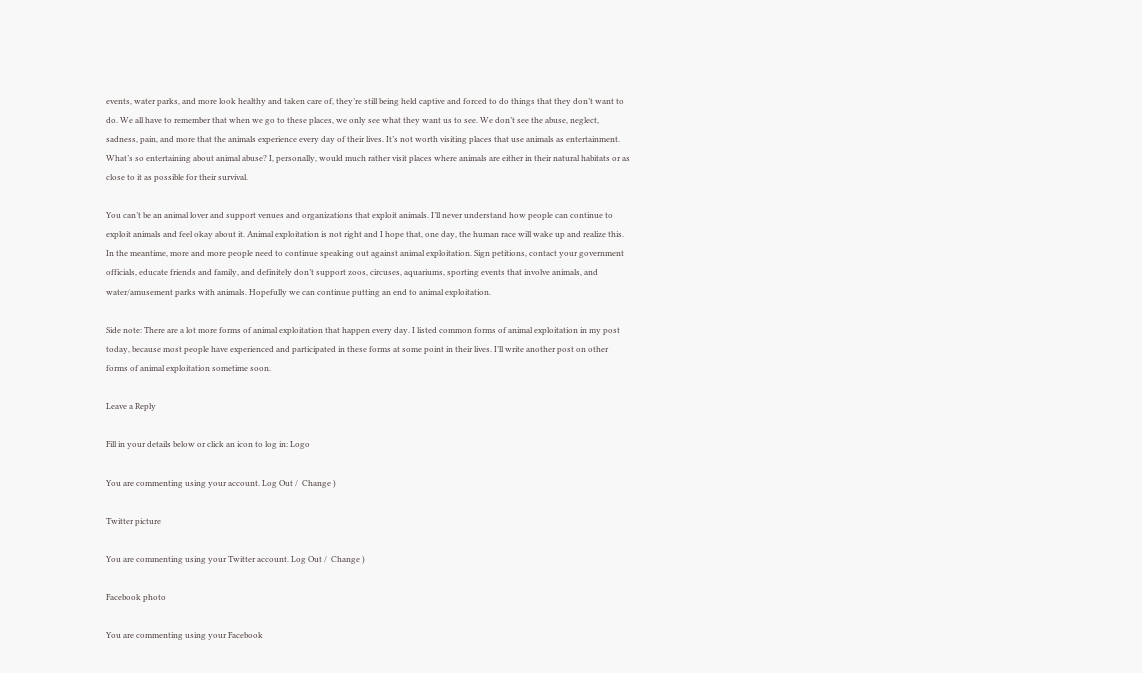events, water parks, and more look healthy and taken care of, they’re still being held captive and forced to do things that they don’t want to do. We all have to remember that when we go to these places, we only see what they want us to see. We don’t see the abuse, neglect, sadness, pain, and more that the animals experience every day of their lives. It’s not worth visiting places that use animals as entertainment. What’s so entertaining about animal abuse? I, personally, would much rather visit places where animals are either in their natural habitats or as close to it as possible for their survival.

You can’t be an animal lover and support venues and organizations that exploit animals. I’ll never understand how people can continue to exploit animals and feel okay about it. Animal exploitation is not right and I hope that, one day, the human race will wake up and realize this. In the meantime, more and more people need to continue speaking out against animal exploitation. Sign petitions, contact your government officials, educate friends and family, and definitely don’t support zoos, circuses, aquariums, sporting events that involve animals, and water/amusement parks with animals. Hopefully we can continue putting an end to animal exploitation.

Side note: There are a lot more forms of animal exploitation that happen every day. I listed common forms of animal exploitation in my post today, because most people have experienced and participated in these forms at some point in their lives. I’ll write another post on other forms of animal exploitation sometime soon.

Leave a Reply

Fill in your details below or click an icon to log in: Logo

You are commenting using your account. Log Out /  Change )

Twitter picture

You are commenting using your Twitter account. Log Out /  Change )

Facebook photo

You are commenting using your Facebook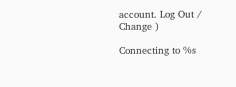account. Log Out /  Change )

Connecting to %s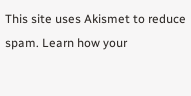This site uses Akismet to reduce spam. Learn how your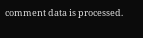comment data is processed.